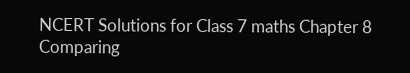NCERT Solutions for Class 7 maths Chapter 8 Comparing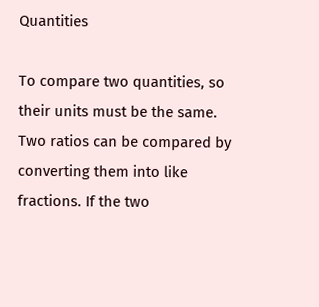Quantities

To compare two quantities, so their units must be the same. Two ratios can be compared by converting them into like fractions. If the two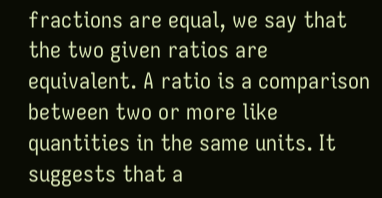fractions are equal, we say that the two given ratios are equivalent. A ratio is a comparison between two or more like quantities in the same units. It suggests that a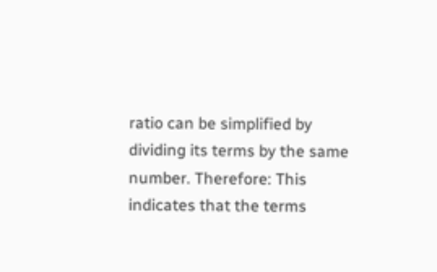ratio can be simplified by dividing its terms by the same number. Therefore: This indicates that the terms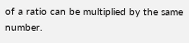of a ratio can be multiplied by the same number.